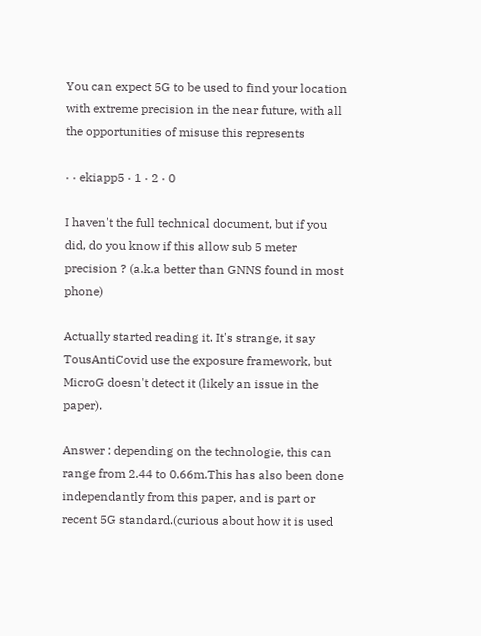You can expect 5G to be used to find your location with extreme precision in the near future, with all the opportunities of misuse this represents

· · ekiapp5 · 1 · 2 · 0

I haven't the full technical document, but if you did, do you know if this allow sub 5 meter precision ? (a.k.a better than GNNS found in most phone)

Actually started reading it. It's strange, it say TousAntiCovid use the exposure framework, but MicroG doesn't detect it (likely an issue in the paper).

Answer : depending on the technologie, this can range from 2.44 to 0.66m.This has also been done independantly from this paper, and is part or recent 5G standard.(curious about how it is used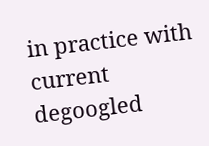in practice with current degoogled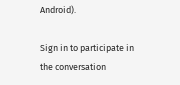Android).

Sign in to participate in the conversation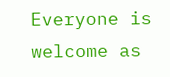Everyone is welcome as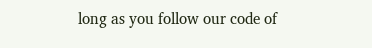long as you follow our code of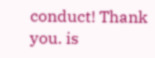conduct! Thank you. is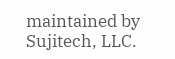maintained by Sujitech, LLC.